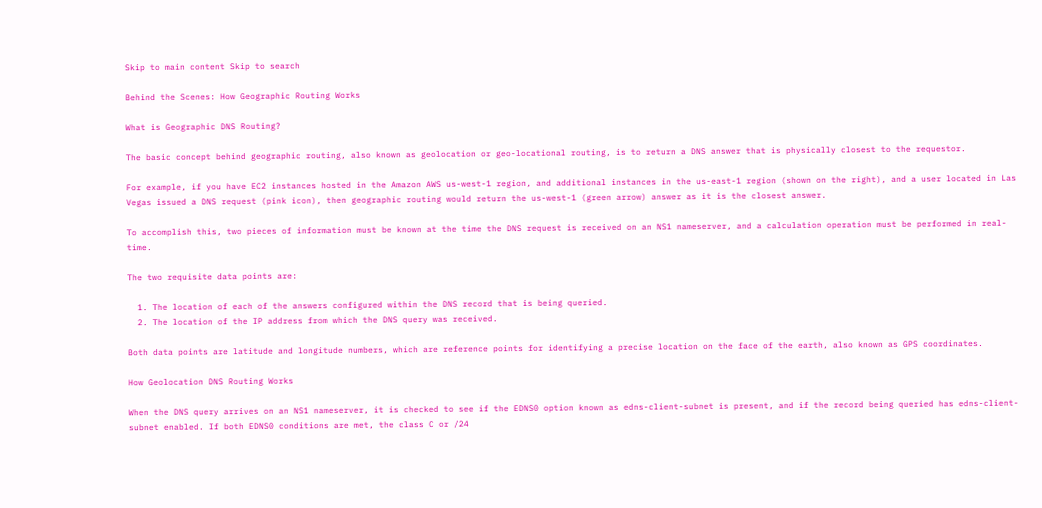Skip to main content Skip to search

Behind the Scenes: How Geographic Routing Works

What is Geographic DNS Routing?

The basic concept behind geographic routing, also known as geolocation or geo-locational routing, is to return a DNS answer that is physically closest to the requestor.

For example, if you have EC2 instances hosted in the Amazon AWS us-west-1 region, and additional instances in the us-east-1 region (shown on the right), and a user located in Las Vegas issued a DNS request (pink icon), then geographic routing would return the us-west-1 (green arrow) answer as it is the closest answer.

To accomplish this, two pieces of information must be known at the time the DNS request is received on an NS1 nameserver, and a calculation operation must be performed in real-time.

The two requisite data points are:

  1. The location of each of the answers configured within the DNS record that is being queried.
  2. The location of the IP address from which the DNS query was received.

Both data points are latitude and longitude numbers, which are reference points for identifying a precise location on the face of the earth, also known as GPS coordinates.

How Geolocation DNS Routing Works

When the DNS query arrives on an NS1 nameserver, it is checked to see if the EDNS0 option known as edns-client-subnet is present, and if the record being queried has edns-client-subnet enabled. If both EDNS0 conditions are met, the class C or /24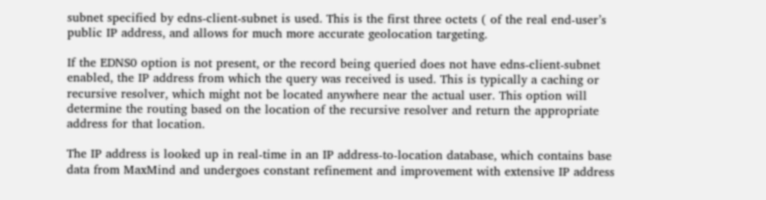subnet specified by edns-client-subnet is used. This is the first three octets ( of the real end-user’s public IP address, and allows for much more accurate geolocation targeting.

If the EDNS0 option is not present, or the record being queried does not have edns-client-subnet enabled, the IP address from which the query was received is used. This is typically a caching or recursive resolver, which might not be located anywhere near the actual user. This option will determine the routing based on the location of the recursive resolver and return the appropriate address for that location.

The IP address is looked up in real-time in an IP address-to-location database, which contains base data from MaxMind and undergoes constant refinement and improvement with extensive IP address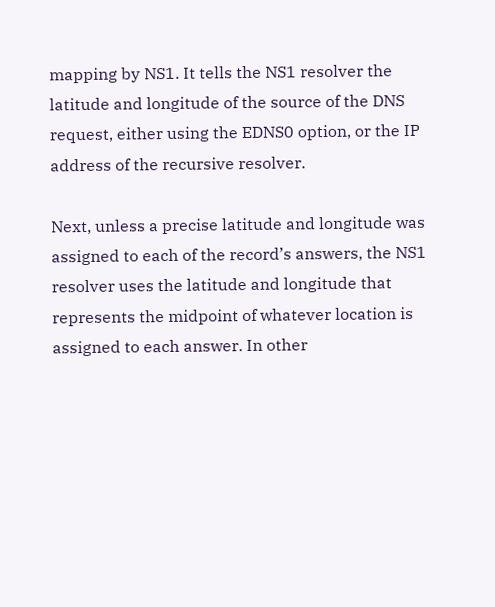mapping by NS1. It tells the NS1 resolver the latitude and longitude of the source of the DNS request, either using the EDNS0 option, or the IP address of the recursive resolver.

Next, unless a precise latitude and longitude was assigned to each of the record’s answers, the NS1 resolver uses the latitude and longitude that represents the midpoint of whatever location is assigned to each answer. In other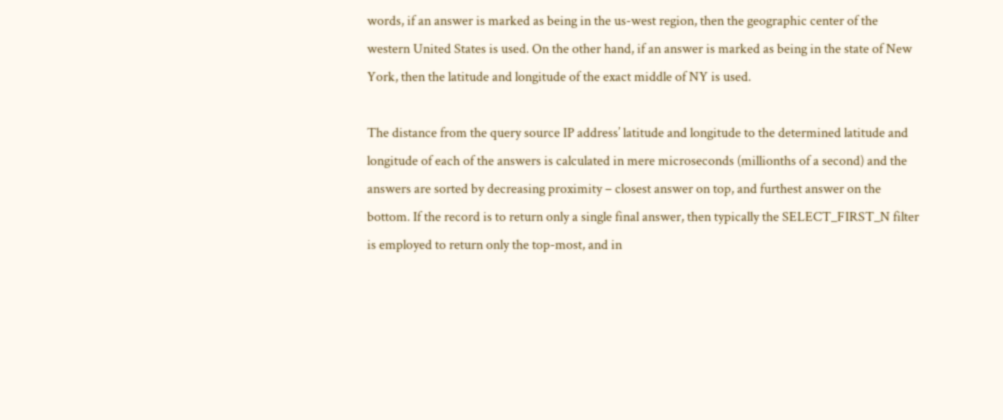words, if an answer is marked as being in the us-west region, then the geographic center of the western United States is used. On the other hand, if an answer is marked as being in the state of New York, then the latitude and longitude of the exact middle of NY is used.

The distance from the query source IP address’ latitude and longitude to the determined latitude and longitude of each of the answers is calculated in mere microseconds (millionths of a second) and the answers are sorted by decreasing proximity – closest answer on top, and furthest answer on the bottom. If the record is to return only a single final answer, then typically the SELECT_FIRST_N filter is employed to return only the top-most, and in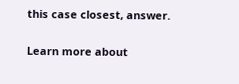this case closest, answer.

Learn more about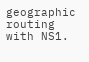geographic routing with NS1.